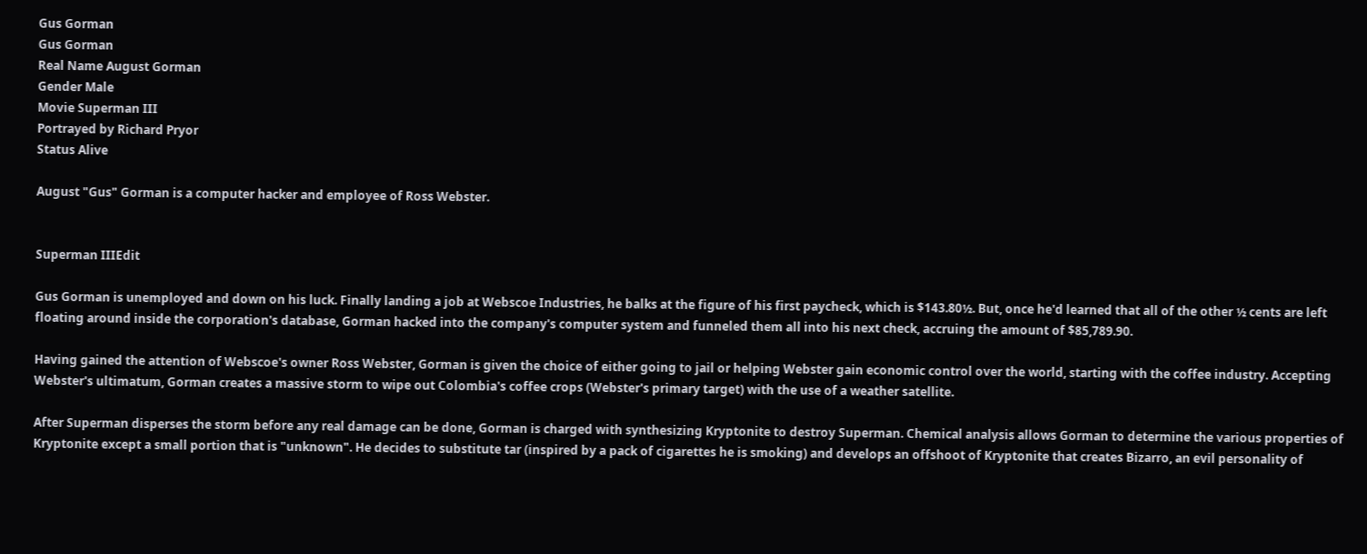Gus Gorman
Gus Gorman
Real Name August Gorman
Gender Male
Movie Superman III
Portrayed by Richard Pryor
Status Alive

August "Gus" Gorman is a computer hacker and employee of Ross Webster.


Superman IIIEdit

Gus Gorman is unemployed and down on his luck. Finally landing a job at Webscoe Industries, he balks at the figure of his first paycheck, which is $143.80½. But, once he'd learned that all of the other ½ cents are left floating around inside the corporation's database, Gorman hacked into the company's computer system and funneled them all into his next check, accruing the amount of $85,789.90.

Having gained the attention of Webscoe's owner Ross Webster, Gorman is given the choice of either going to jail or helping Webster gain economic control over the world, starting with the coffee industry. Accepting Webster's ultimatum, Gorman creates a massive storm to wipe out Colombia's coffee crops (Webster's primary target) with the use of a weather satellite.

After Superman disperses the storm before any real damage can be done, Gorman is charged with synthesizing Kryptonite to destroy Superman. Chemical analysis allows Gorman to determine the various properties of Kryptonite except a small portion that is "unknown". He decides to substitute tar (inspired by a pack of cigarettes he is smoking) and develops an offshoot of Kryptonite that creates Bizarro, an evil personality of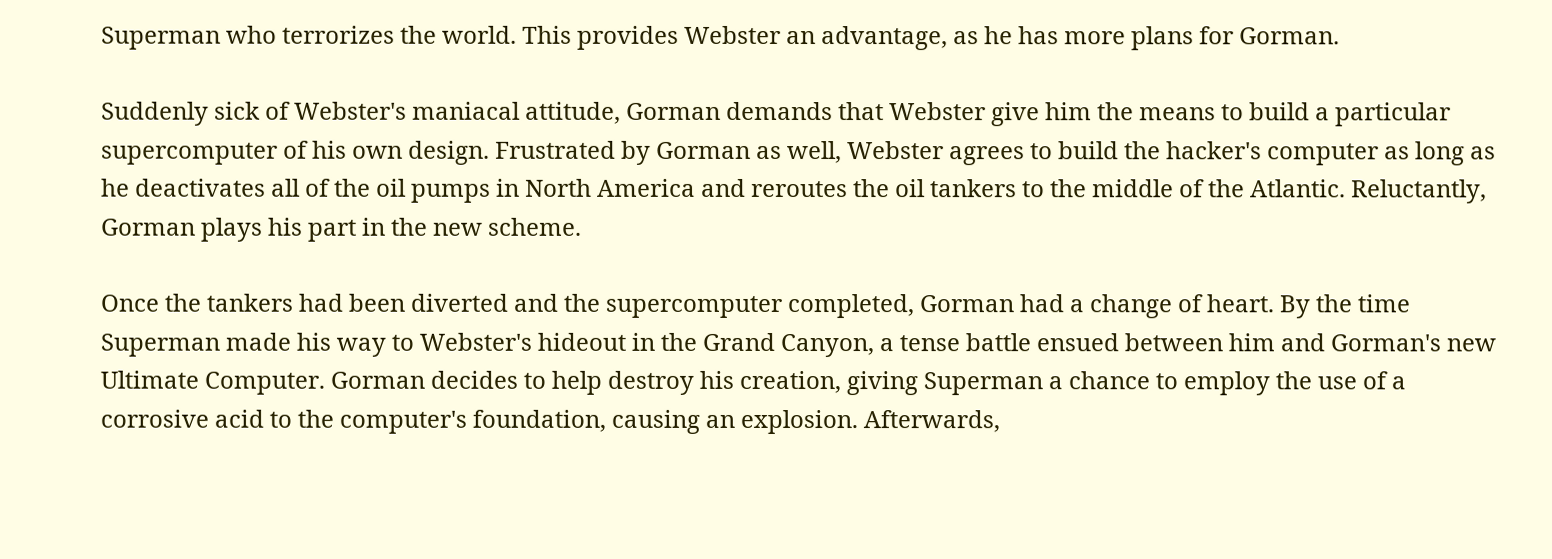Superman who terrorizes the world. This provides Webster an advantage, as he has more plans for Gorman.

Suddenly sick of Webster's maniacal attitude, Gorman demands that Webster give him the means to build a particular supercomputer of his own design. Frustrated by Gorman as well, Webster agrees to build the hacker's computer as long as he deactivates all of the oil pumps in North America and reroutes the oil tankers to the middle of the Atlantic. Reluctantly, Gorman plays his part in the new scheme.

Once the tankers had been diverted and the supercomputer completed, Gorman had a change of heart. By the time Superman made his way to Webster's hideout in the Grand Canyon, a tense battle ensued between him and Gorman's new Ultimate Computer. Gorman decides to help destroy his creation, giving Superman a chance to employ the use of a corrosive acid to the computer's foundation, causing an explosion. Afterwards,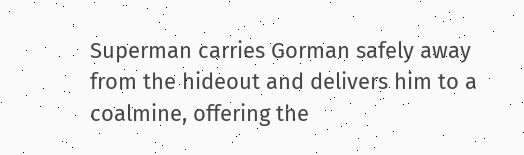Superman carries Gorman safely away from the hideout and delivers him to a coalmine, offering the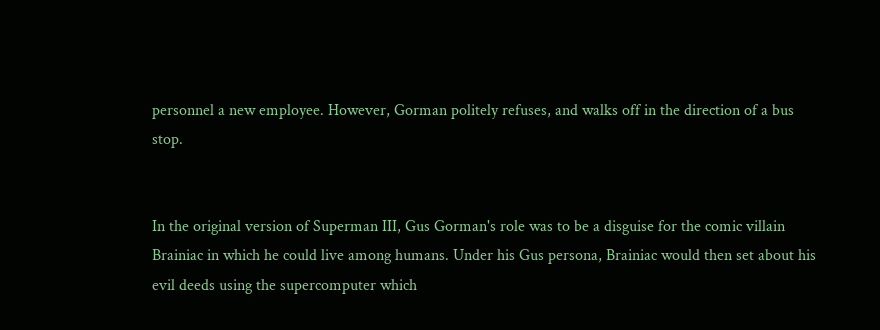personnel a new employee. However, Gorman politely refuses, and walks off in the direction of a bus stop.


In the original version of Superman III, Gus Gorman's role was to be a disguise for the comic villain Brainiac in which he could live among humans. Under his Gus persona, Brainiac would then set about his evil deeds using the supercomputer which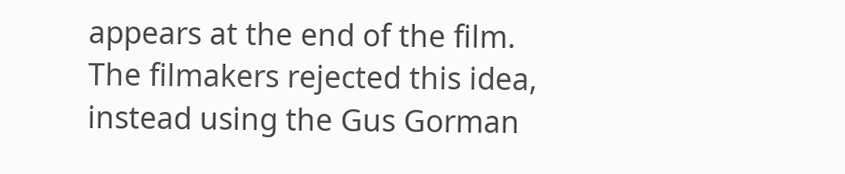appears at the end of the film. The filmakers rejected this idea, instead using the Gus Gorman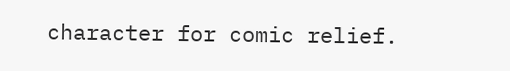character for comic relief.